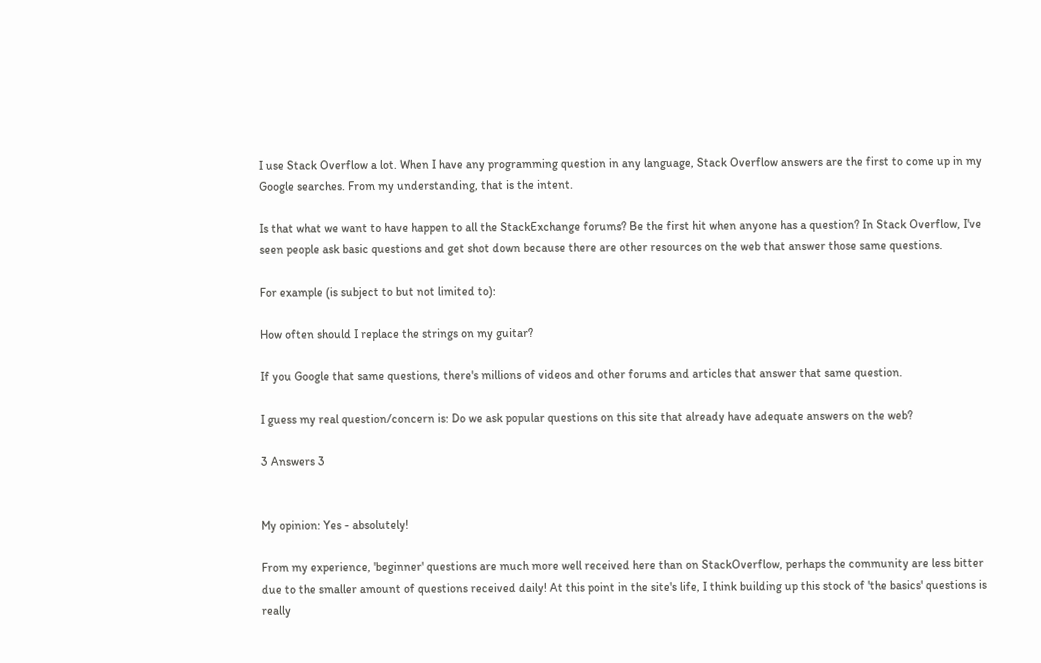I use Stack Overflow a lot. When I have any programming question in any language, Stack Overflow answers are the first to come up in my Google searches. From my understanding, that is the intent.

Is that what we want to have happen to all the StackExchange forums? Be the first hit when anyone has a question? In Stack Overflow, I've seen people ask basic questions and get shot down because there are other resources on the web that answer those same questions.

For example (is subject to but not limited to):

How often should I replace the strings on my guitar?

If you Google that same questions, there's millions of videos and other forums and articles that answer that same question.

I guess my real question/concern is: Do we ask popular questions on this site that already have adequate answers on the web?

3 Answers 3


My opinion: Yes - absolutely!

From my experience, 'beginner' questions are much more well received here than on StackOverflow, perhaps the community are less bitter due to the smaller amount of questions received daily! At this point in the site's life, I think building up this stock of 'the basics' questions is really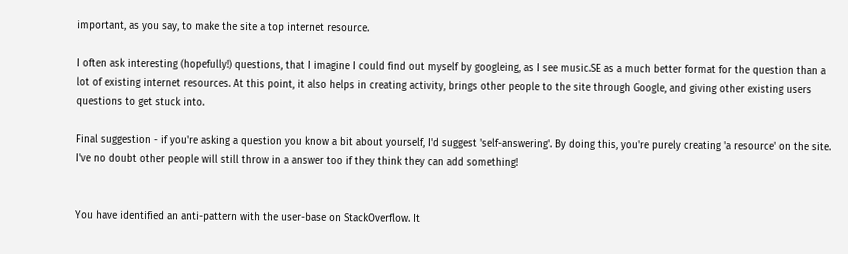important, as you say, to make the site a top internet resource.

I often ask interesting (hopefully!) questions, that I imagine I could find out myself by googleing, as I see music.SE as a much better format for the question than a lot of existing internet resources. At this point, it also helps in creating activity, brings other people to the site through Google, and giving other existing users questions to get stuck into.

Final suggestion - if you're asking a question you know a bit about yourself, I'd suggest 'self-answering'. By doing this, you're purely creating 'a resource' on the site. I've no doubt other people will still throw in a answer too if they think they can add something!


You have identified an anti-pattern with the user-base on StackOverflow. It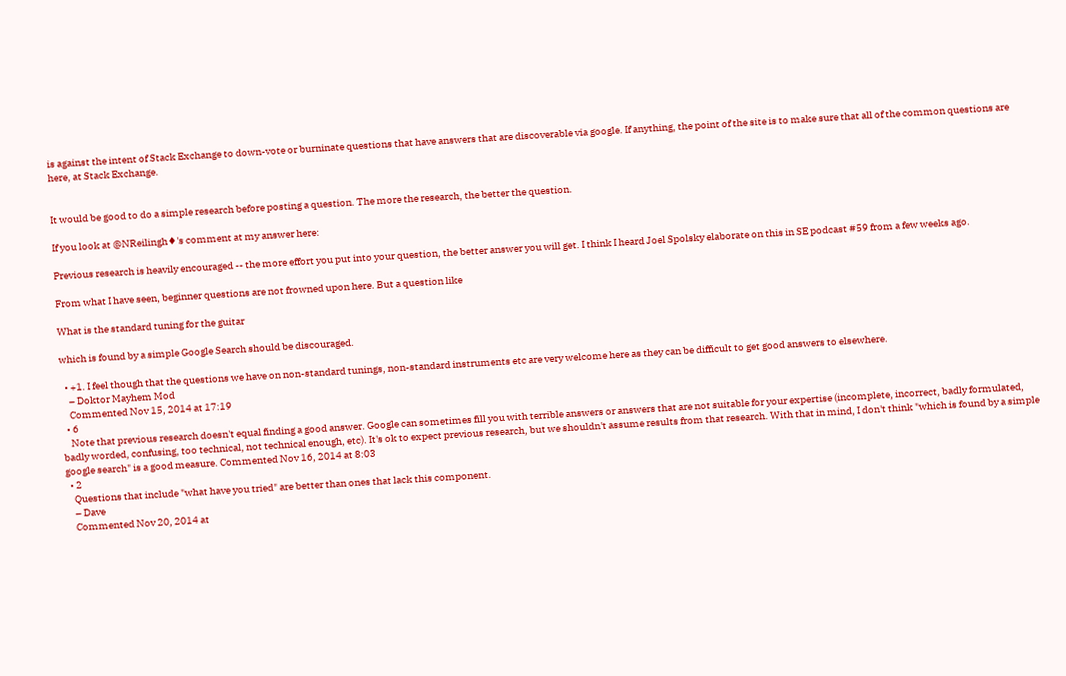is against the intent of Stack Exchange to down-vote or burninate questions that have answers that are discoverable via google. If anything, the point of the site is to make sure that all of the common questions are here, at Stack Exchange.


It would be good to do a simple research before posting a question. The more the research, the better the question.

If you look at @NReilingh♦'s comment at my answer here:

Previous research is heavily encouraged -- the more effort you put into your question, the better answer you will get. I think I heard Joel Spolsky elaborate on this in SE podcast #59 from a few weeks ago.

From what I have seen, beginner questions are not frowned upon here. But a question like

What is the standard tuning for the guitar

which is found by a simple Google Search should be discouraged.

  • +1. I feel though that the questions we have on non-standard tunings, non-standard instruments etc are very welcome here as they can be difficult to get good answers to elsewhere.
    – Doktor Mayhem Mod
    Commented Nov 15, 2014 at 17:19
  • 6
    Note that previous research doesn't equal finding a good answer. Google can sometimes fill you with terrible answers or answers that are not suitable for your expertise (incomplete, incorrect, badly formulated, badly worded, confusing, too technical, not technical enough, etc). It's ok to expect previous research, but we shouldn't assume results from that research. With that in mind, I don't think "which is found by a simple google search" is a good measure. Commented Nov 16, 2014 at 8:03
  • 2
    Questions that include "what have you tried" are better than ones that lack this component.
    – Dave
    Commented Nov 20, 2014 at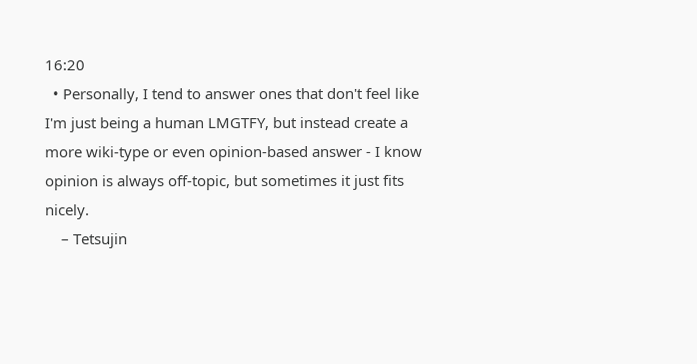16:20
  • Personally, I tend to answer ones that don't feel like I'm just being a human LMGTFY, but instead create a more wiki-type or even opinion-based answer - I know opinion is always off-topic, but sometimes it just fits nicely.
    – Tetsujin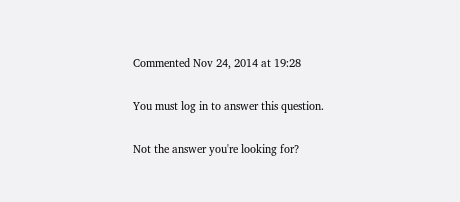Commented Nov 24, 2014 at 19:28

You must log in to answer this question.

Not the answer you're looking for?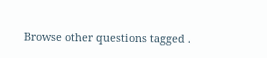Browse other questions tagged .